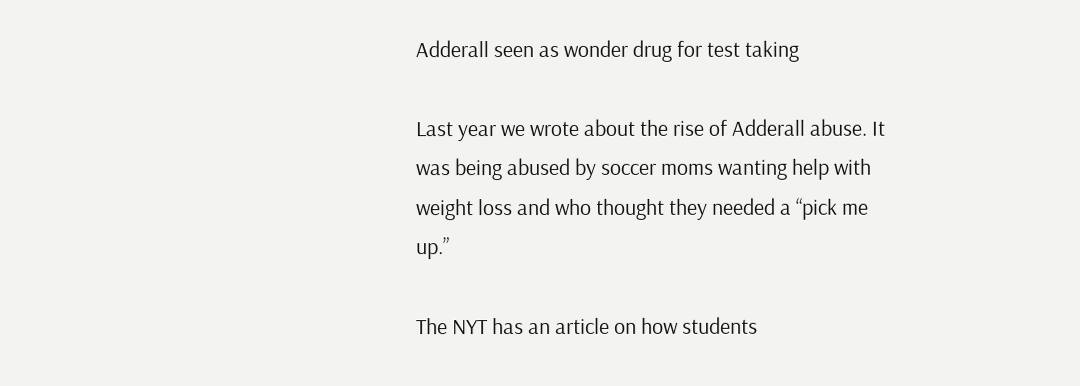Adderall seen as wonder drug for test taking

Last year we wrote about the rise of Adderall abuse. It was being abused by soccer moms wanting help with weight loss and who thought they needed a “pick me up.”

The NYT has an article on how students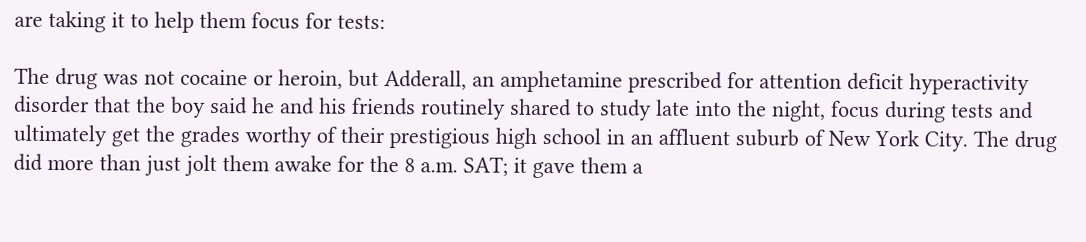are taking it to help them focus for tests:

The drug was not cocaine or heroin, but Adderall, an amphetamine prescribed for attention deficit hyperactivity disorder that the boy said he and his friends routinely shared to study late into the night, focus during tests and ultimately get the grades worthy of their prestigious high school in an affluent suburb of New York City. The drug did more than just jolt them awake for the 8 a.m. SAT; it gave them a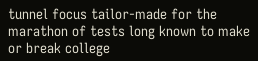tunnel focus tailor-made for the marathon of tests long known to make or break college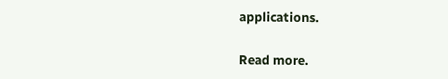applications.

Read more.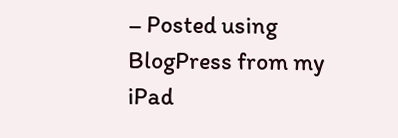– Posted using BlogPress from my iPad